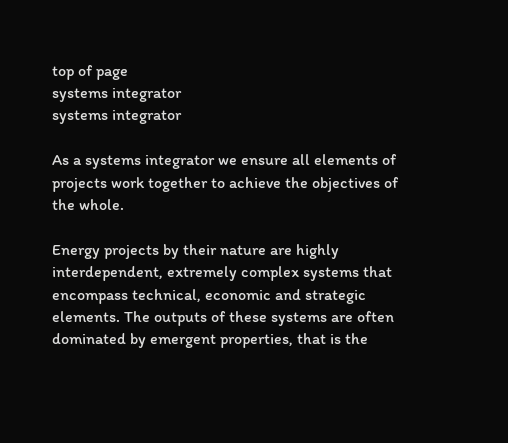top of page
systems integrator
systems integrator

As a systems integrator we ensure all elements of projects work together to achieve the objectives of the whole.

Energy projects by their nature are highly interdependent, extremely complex systems that encompass technical, economic and strategic elements. The outputs of these systems are often dominated by emergent properties, that is the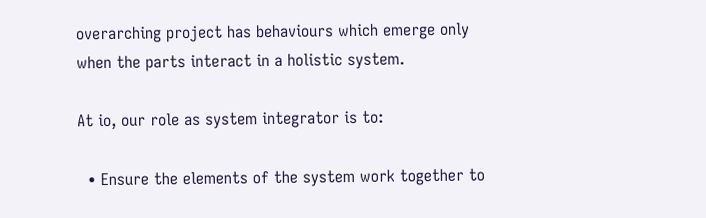overarching project has behaviours which emerge only when the parts interact in a holistic system.

At io, our role as system integrator is to:

  • Ensure the elements of the system work together to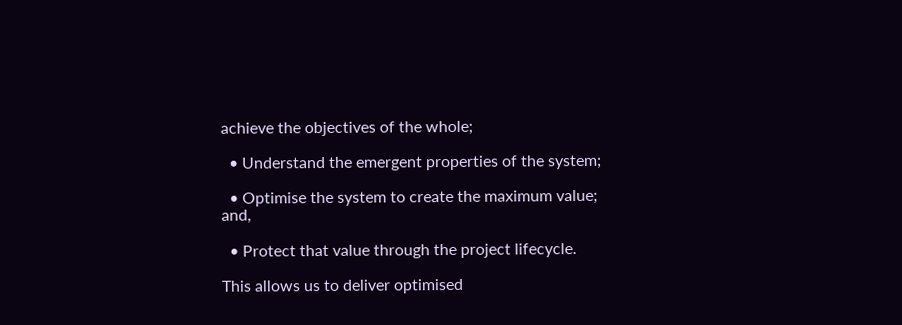achieve the objectives of the whole;

  • Understand the emergent properties of the system;

  • Optimise the system to create the maximum value; and,

  • Protect that value through the project lifecycle.

This allows us to deliver optimised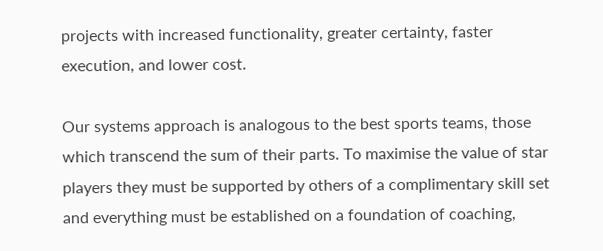projects with increased functionality, greater certainty, faster execution, and lower cost.

Our systems approach is analogous to the best sports teams, those which transcend the sum of their parts. To maximise the value of star players they must be supported by others of a complimentary skill set and everything must be established on a foundation of coaching,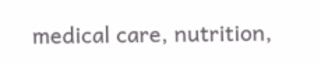medical care, nutrition,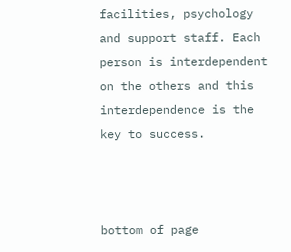facilities, psychology and support staff. Each person is interdependent on the others and this interdependence is the key to success.



bottom of page